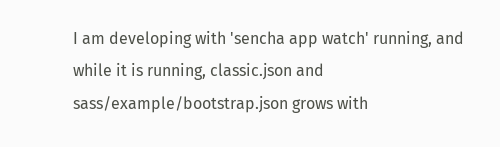I am developing with 'sencha app watch' running, and while it is running, classic.json and sass/example/bootstrap.json grows with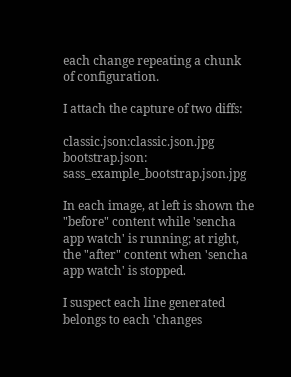each change repeating a chunk of configuration.

I attach the capture of two diffs:

classic.json:classic.json.jpg bootstrap.json: sass_example_bootstrap.json.jpg

In each image, at left is shown the "before" content while 'sencha app watch' is running; at right, the "after" content when 'sencha app watch' is stopped.

I suspect each line generated belongs to each 'changes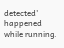detected' happened while running.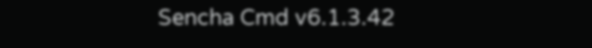Sencha Cmd v6.1.3.42